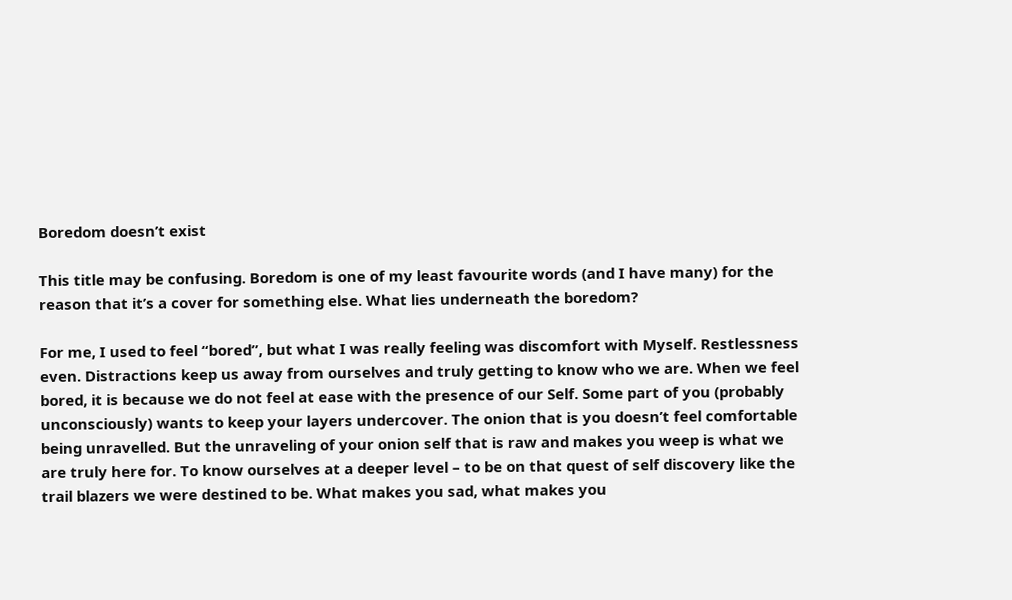Boredom doesn’t exist

This title may be confusing. Boredom is one of my least favourite words (and I have many) for the reason that it’s a cover for something else. What lies underneath the boredom?

For me, I used to feel “bored”, but what I was really feeling was discomfort with Myself. Restlessness even. Distractions keep us away from ourselves and truly getting to know who we are. When we feel bored, it is because we do not feel at ease with the presence of our Self. Some part of you (probably unconsciously) wants to keep your layers undercover. The onion that is you doesn’t feel comfortable being unravelled. But the unraveling of your onion self that is raw and makes you weep is what we are truly here for. To know ourselves at a deeper level – to be on that quest of self discovery like the trail blazers we were destined to be. What makes you sad, what makes you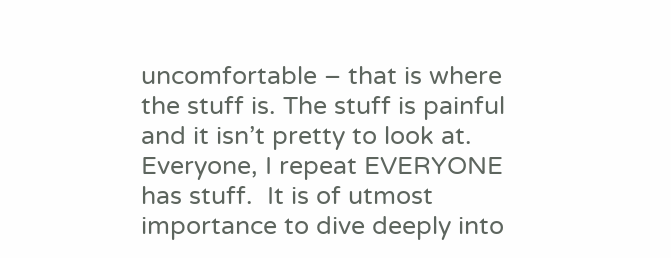uncomfortable – that is where the stuff is. The stuff is painful and it isn’t pretty to look at. Everyone, I repeat EVERYONE has stuff.  It is of utmost importance to dive deeply into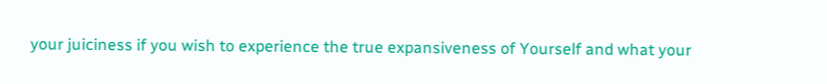your juiciness if you wish to experience the true expansiveness of Yourself and what your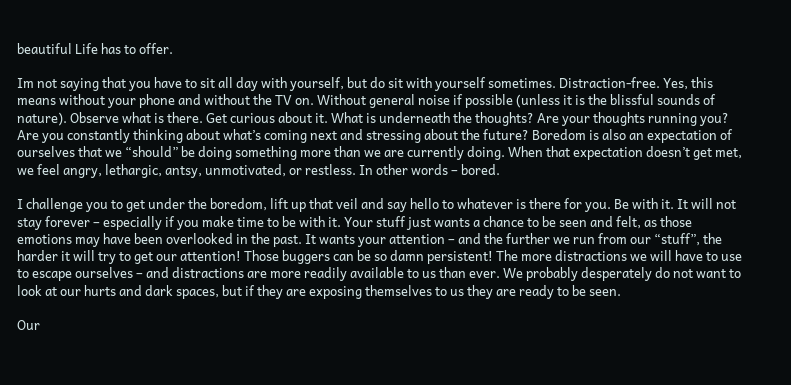beautiful Life has to offer.

Im not saying that you have to sit all day with yourself, but do sit with yourself sometimes. Distraction-free. Yes, this means without your phone and without the TV on. Without general noise if possible (unless it is the blissful sounds of nature). Observe what is there. Get curious about it. What is underneath the thoughts? Are your thoughts running you? Are you constantly thinking about what’s coming next and stressing about the future? Boredom is also an expectation of ourselves that we “should” be doing something more than we are currently doing. When that expectation doesn’t get met, we feel angry, lethargic, antsy, unmotivated, or restless. In other words – bored.

I challenge you to get under the boredom, lift up that veil and say hello to whatever is there for you. Be with it. It will not stay forever – especially if you make time to be with it. Your stuff just wants a chance to be seen and felt, as those emotions may have been overlooked in the past. It wants your attention – and the further we run from our “stuff”, the harder it will try to get our attention! Those buggers can be so damn persistent! The more distractions we will have to use to escape ourselves – and distractions are more readily available to us than ever. We probably desperately do not want to look at our hurts and dark spaces, but if they are exposing themselves to us they are ready to be seen.

Our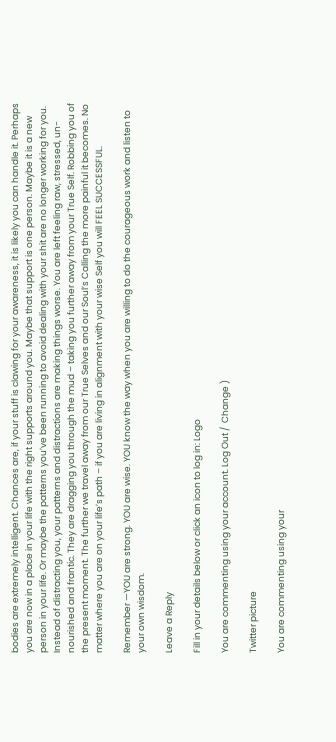bodies are extremely intelligent. Chances are, if your stuff is clawing for your awareness, it is likely you can handle it. Perhaps you are now in a place in your life with the right supports around you. Maybe that support is one person. Maybe it is a new person in your life. Or maybe the patterns you’ve been running to avoid dealing with your shit are no longer working for you. Instead of distracting you, your patterns and distractions are making things worse. You are left feeling raw, stressed, un-nourished and frantic. They are dragging you through the mud – taking you further away from your True Self. Robbing you of the present moment. The further we travel away from our True Selves and our Soul’s Calling the more painful it becomes. No matter where you are on your life’s path – if you are living in alignment with your wise Self you will FEEL SUCCESSFUL.

Remember —YOU are strong. YOU are wise. YOU know the way when you are willing to do the courageous work and listen to your own wisdom.

Leave a Reply

Fill in your details below or click an icon to log in: Logo

You are commenting using your account. Log Out /  Change )

Twitter picture

You are commenting using your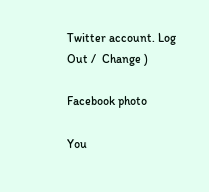Twitter account. Log Out /  Change )

Facebook photo

You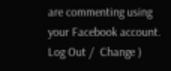are commenting using your Facebook account. Log Out /  Change )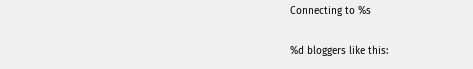Connecting to %s

%d bloggers like this: